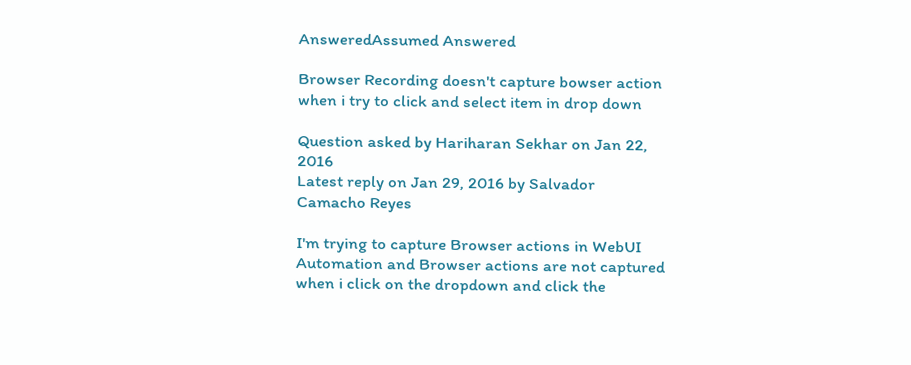AnsweredAssumed Answered

Browser Recording doesn't capture bowser action when i try to click and select item in drop down

Question asked by Hariharan Sekhar on Jan 22, 2016
Latest reply on Jan 29, 2016 by Salvador Camacho Reyes

I'm trying to capture Browser actions in WebUI Automation and Browser actions are not captured when i click on the dropdown and click the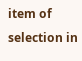item of selection in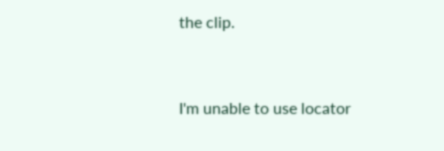the clip.


I'm unable to use locator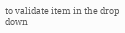to validate item in the drop down